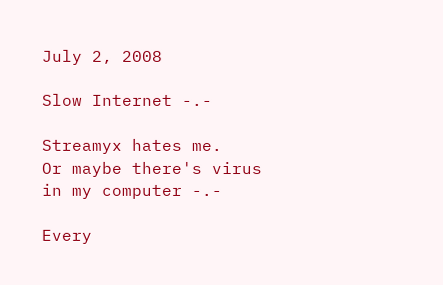July 2, 2008

Slow Internet -.-

Streamyx hates me.
Or maybe there's virus in my computer -.-

Every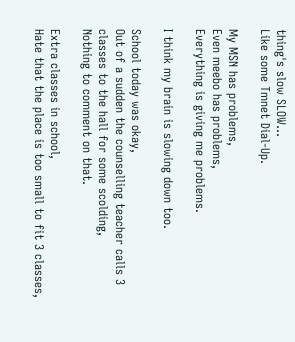thing's slow SLOW...
Like some Tmnet Dial-Up.

My MSN has problems,
Even meebo has problems,
Everything is giving me problems.

I think my brain is slowing down too.

School today was okay,
Out of a sudden the counselling teacher calls 3 classes to the hall for some scolding,
Nothing to comment on that.

Extra classes in school,
Hate that the place is too small to fit 3 classes,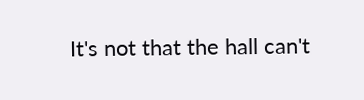It's not that the hall can't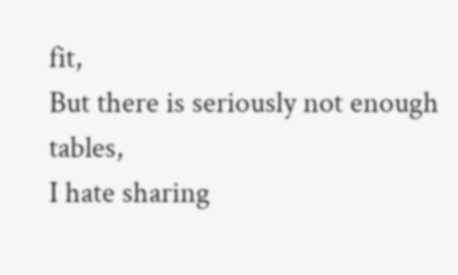fit,
But there is seriously not enough tables,
I hate sharing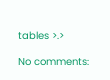tables >.>

No comments: